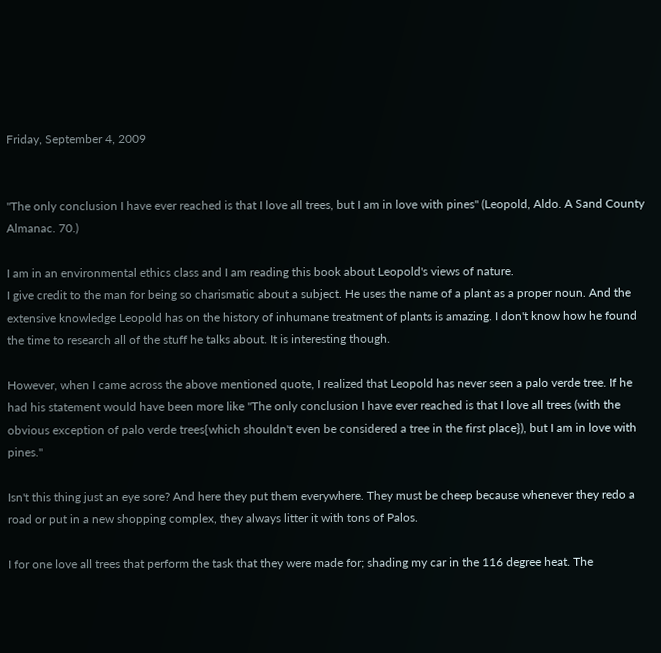Friday, September 4, 2009


"The only conclusion I have ever reached is that I love all trees, but I am in love with pines" (Leopold, Aldo. A Sand County Almanac. 70.)

I am in an environmental ethics class and I am reading this book about Leopold's views of nature.
I give credit to the man for being so charismatic about a subject. He uses the name of a plant as a proper noun. And the extensive knowledge Leopold has on the history of inhumane treatment of plants is amazing. I don't know how he found the time to research all of the stuff he talks about. It is interesting though.

However, when I came across the above mentioned quote, I realized that Leopold has never seen a palo verde tree. If he had his statement would have been more like "The only conclusion I have ever reached is that I love all trees (with the obvious exception of palo verde trees{which shouldn't even be considered a tree in the first place}), but I am in love with pines."

Isn't this thing just an eye sore? And here they put them everywhere. They must be cheep because whenever they redo a road or put in a new shopping complex, they always litter it with tons of Palos.

I for one love all trees that perform the task that they were made for; shading my car in the 116 degree heat. The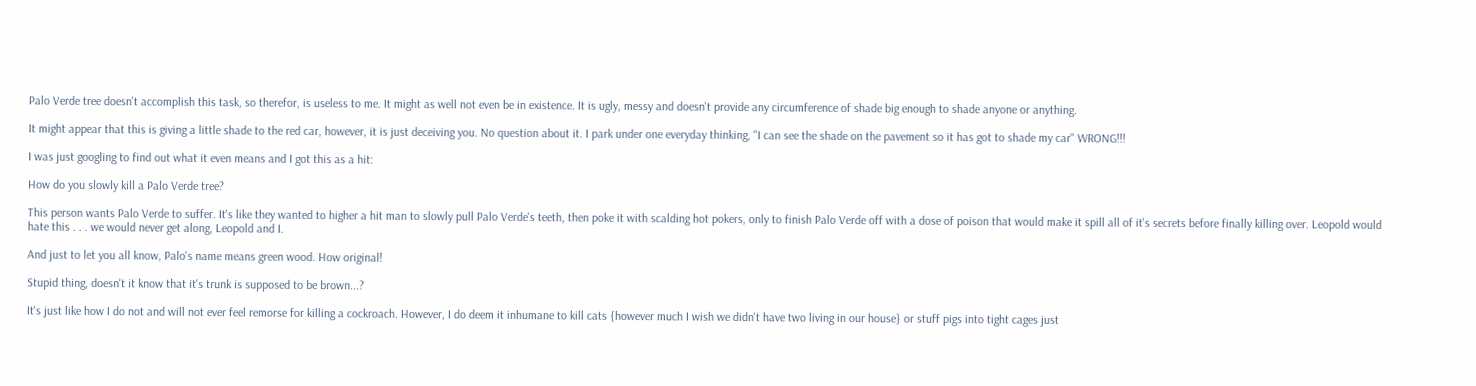Palo Verde tree doesn't accomplish this task, so therefor, is useless to me. It might as well not even be in existence. It is ugly, messy and doesn't provide any circumference of shade big enough to shade anyone or anything.

It might appear that this is giving a little shade to the red car, however, it is just deceiving you. No question about it. I park under one everyday thinking, "I can see the shade on the pavement so it has got to shade my car" WRONG!!!

I was just googling to find out what it even means and I got this as a hit:

How do you slowly kill a Palo Verde tree?

This person wants Palo Verde to suffer. It's like they wanted to higher a hit man to slowly pull Palo Verde's teeth, then poke it with scalding hot pokers, only to finish Palo Verde off with a dose of poison that would make it spill all of it's secrets before finally killing over. Leopold would hate this . . . we would never get along, Leopold and I.

And just to let you all know, Palo's name means green wood. How original!

Stupid thing, doesn't it know that it's trunk is supposed to be brown...?

It's just like how I do not and will not ever feel remorse for killing a cockroach. However, I do deem it inhumane to kill cats {however much I wish we didn't have two living in our house} or stuff pigs into tight cages just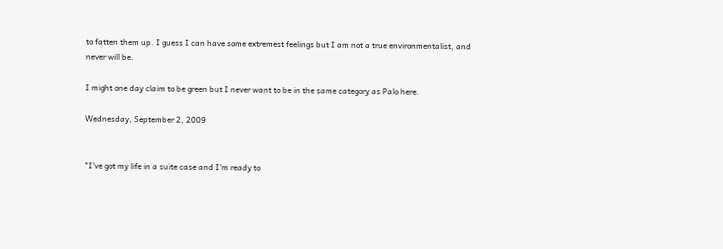to fatten them up. I guess I can have some extremest feelings but I am not a true environmentalist, and never will be.

I might one day claim to be green but I never want to be in the same category as Palo here.

Wednesday, September 2, 2009


"I've got my life in a suite case and I'm ready to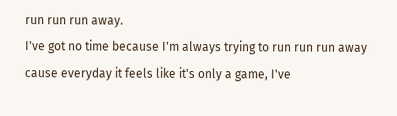run run run away.
I've got no time because I'm always trying to run run run away
cause everyday it feels like it's only a game, I've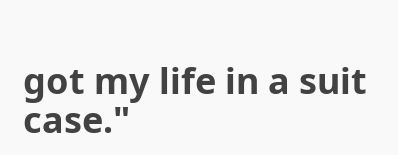got my life in a suit case."